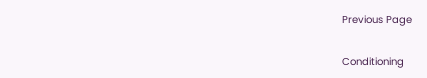Previous Page

Conditioning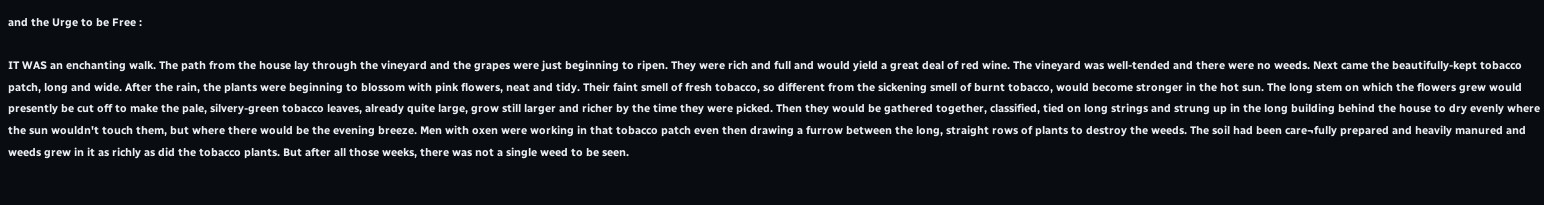and the Urge to be Free :

IT WAS an enchanting walk. The path from the house lay through the vineyard and the grapes were just beginning to ripen. They were rich and full and would yield a great deal of red wine. The vineyard was well-tended and there were no weeds. Next came the beautifully-kept tobacco patch, long and wide. After the rain, the plants were beginning to blossom with pink flowers, neat and tidy. Their faint smell of fresh tobacco, so different from the sickening smell of burnt tobacco, would become stronger in the hot sun. The long stem on which the flowers grew would presently be cut off to make the pale, silvery-green tobacco leaves, already quite large, grow still larger and richer by the time they were picked. Then they would be gathered together, classified, tied on long strings and strung up in the long building behind the house to dry evenly where the sun wouldn't touch them, but where there would be the evening breeze. Men with oxen were working in that tobacco patch even then drawing a furrow between the long, straight rows of plants to destroy the weeds. The soil had been care¬fully prepared and heavily manured and weeds grew in it as richly as did the tobacco plants. But after all those weeks, there was not a single weed to be seen.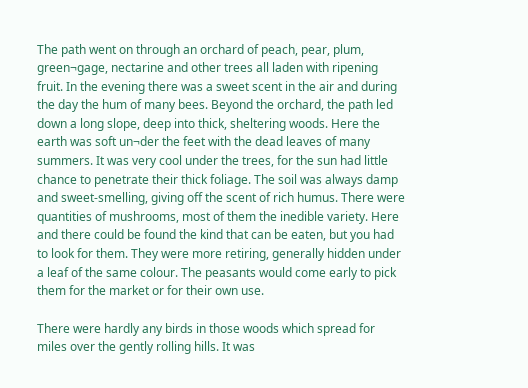The path went on through an orchard of peach, pear, plum, green¬gage, nectarine and other trees all laden with ripening fruit. In the evening there was a sweet scent in the air and during the day the hum of many bees. Beyond the orchard, the path led down a long slope, deep into thick, sheltering woods. Here the earth was soft un¬der the feet with the dead leaves of many summers. It was very cool under the trees, for the sun had little chance to penetrate their thick foliage. The soil was always damp and sweet-smelling, giving off the scent of rich humus. There were quantities of mushrooms, most of them the inedible variety. Here and there could be found the kind that can be eaten, but you had to look for them. They were more retiring, generally hidden under a leaf of the same colour. The peasants would come early to pick them for the market or for their own use.

There were hardly any birds in those woods which spread for miles over the gently rolling hills. It was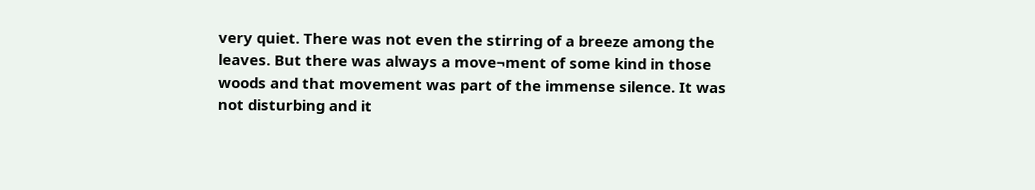very quiet. There was not even the stirring of a breeze among the leaves. But there was always a move¬ment of some kind in those woods and that movement was part of the immense silence. It was not disturbing and it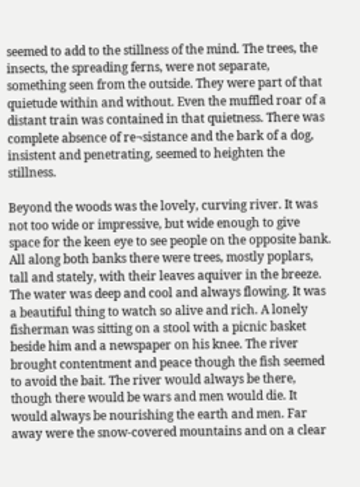seemed to add to the stillness of the mind. The trees, the insects, the spreading ferns, were not separate, something seen from the outside. They were part of that quietude within and without. Even the muffled roar of a distant train was contained in that quietness. There was complete absence of re¬sistance and the bark of a dog, insistent and penetrating, seemed to heighten the stillness.

Beyond the woods was the lovely, curving river. It was not too wide or impressive, but wide enough to give space for the keen eye to see people on the opposite bank. All along both banks there were trees, mostly poplars, tall and stately, with their leaves aquiver in the breeze. The water was deep and cool and always flowing. It was a beautiful thing to watch so alive and rich. A lonely fisherman was sitting on a stool with a picnic basket beside him and a newspaper on his knee. The river brought contentment and peace though the fish seemed to avoid the bait. The river would always be there, though there would be wars and men would die. It would always be nourishing the earth and men. Far away were the snow-covered mountains and on a clear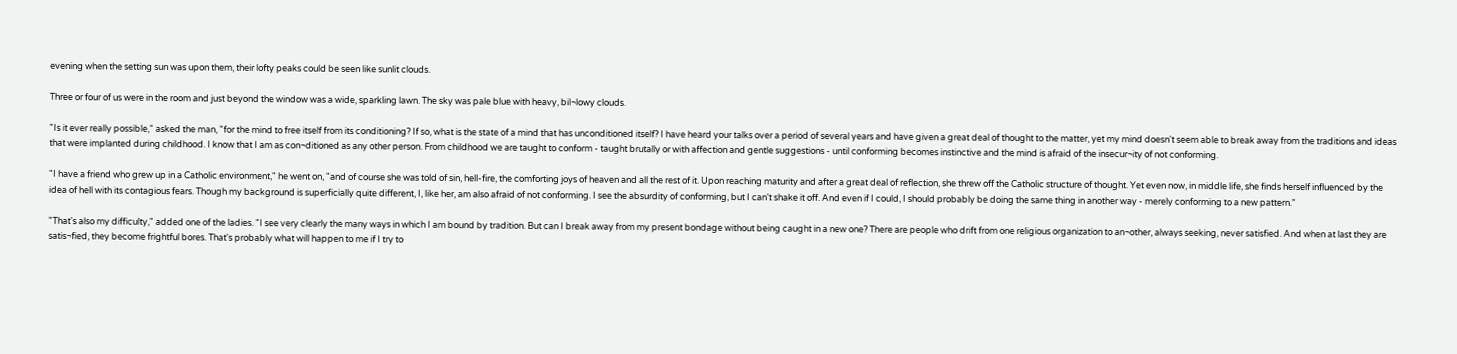evening when the setting sun was upon them, their lofty peaks could be seen like sunlit clouds.

Three or four of us were in the room and just beyond the window was a wide, sparkling lawn. The sky was pale blue with heavy, bil¬lowy clouds.

"Is it ever really possible," asked the man, "for the mind to free itself from its conditioning? If so, what is the state of a mind that has unconditioned itself? I have heard your talks over a period of several years and have given a great deal of thought to the matter, yet my mind doesn't seem able to break away from the traditions and ideas that were implanted during childhood. I know that I am as con¬ditioned as any other person. From childhood we are taught to conform - taught brutally or with affection and gentle suggestions - until conforming becomes instinctive and the mind is afraid of the insecur¬ity of not conforming.

"I have a friend who grew up in a Catholic environment," he went on, "and of course she was told of sin, hell-fire, the comforting joys of heaven and all the rest of it. Upon reaching maturity and after a great deal of reflection, she threw off the Catholic structure of thought. Yet even now, in middle life, she finds herself influenced by the idea of hell with its contagious fears. Though my background is superficially quite different, I, like her, am also afraid of not conforming. I see the absurdity of conforming, but I can't shake it off. And even if I could, I should probably be doing the same thing in another way - merely conforming to a new pattern."

"That's also my difficulty," added one of the ladies. "I see very clearly the many ways in which I am bound by tradition. But can I break away from my present bondage without being caught in a new one? There are people who drift from one religious organization to an¬other, always seeking, never satisfied. And when at last they are satis¬fied, they become frightful bores. That's probably what will happen to me if I try to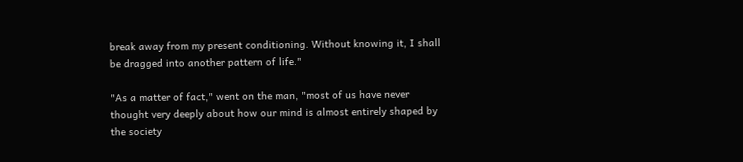break away from my present conditioning. Without knowing it, I shall be dragged into another pattern of life."

"As a matter of fact," went on the man, "most of us have never thought very deeply about how our mind is almost entirely shaped by the society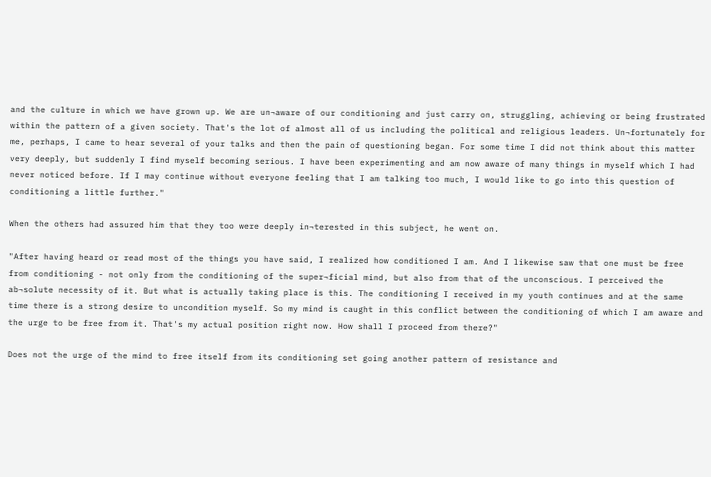and the culture in which we have grown up. We are un¬aware of our conditioning and just carry on, struggling, achieving or being frustrated within the pattern of a given society. That's the lot of almost all of us including the political and religious leaders. Un¬fortunately for me, perhaps, I came to hear several of your talks and then the pain of questioning began. For some time I did not think about this matter very deeply, but suddenly I find myself becoming serious. I have been experimenting and am now aware of many things in myself which I had never noticed before. If I may continue without everyone feeling that I am talking too much, I would like to go into this question of conditioning a little further."

When the others had assured him that they too were deeply in¬terested in this subject, he went on.

"After having heard or read most of the things you have said, I realized how conditioned I am. And I likewise saw that one must be free from conditioning - not only from the conditioning of the super¬ficial mind, but also from that of the unconscious. I perceived the ab¬solute necessity of it. But what is actually taking place is this. The conditioning I received in my youth continues and at the same time there is a strong desire to uncondition myself. So my mind is caught in this conflict between the conditioning of which I am aware and the urge to be free from it. That's my actual position right now. How shall I proceed from there?"

Does not the urge of the mind to free itself from its conditioning set going another pattern of resistance and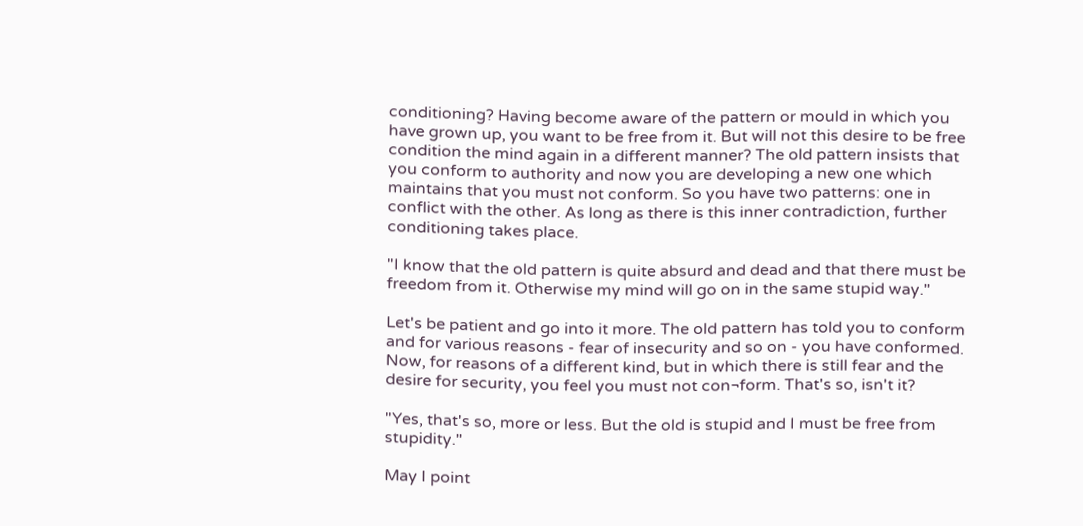conditioning? Having become aware of the pattern or mould in which you have grown up, you want to be free from it. But will not this desire to be free condition the mind again in a different manner? The old pattern insists that you conform to authority and now you are developing a new one which maintains that you must not conform. So you have two patterns: one in conflict with the other. As long as there is this inner contradiction, further conditioning takes place.

"I know that the old pattern is quite absurd and dead and that there must be freedom from it. Otherwise my mind will go on in the same stupid way."

Let's be patient and go into it more. The old pattern has told you to conform and for various reasons - fear of insecurity and so on - you have conformed. Now, for reasons of a different kind, but in which there is still fear and the desire for security, you feel you must not con¬form. That's so, isn't it?

"Yes, that's so, more or less. But the old is stupid and I must be free from stupidity."

May I point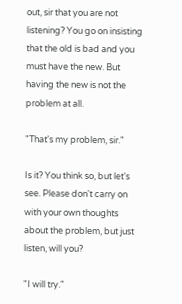out, sir that you are not listening? You go on insisting that the old is bad and you must have the new. But having the new is not the problem at all.

"That's my problem, sir."

Is it? You think so, but let's see. Please don't carry on with your own thoughts about the problem, but just listen, will you?

"I will try."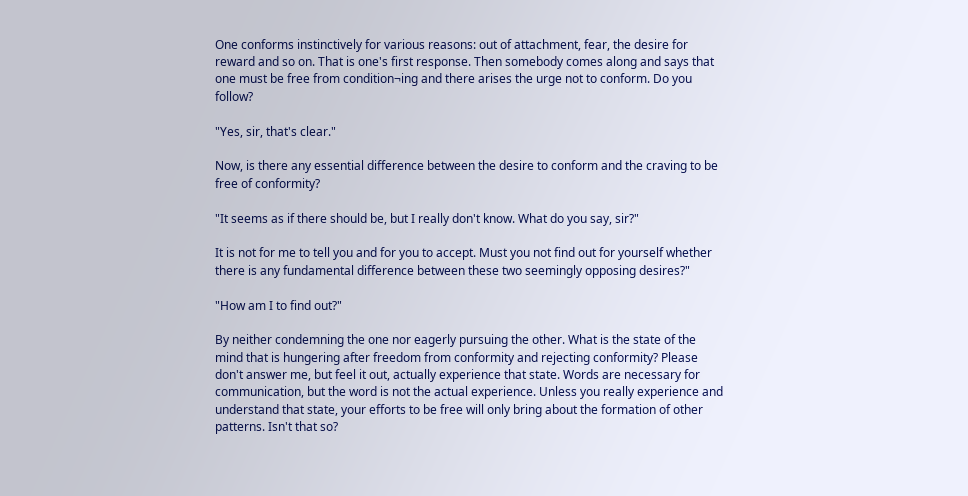One conforms instinctively for various reasons: out of attachment, fear, the desire for reward and so on. That is one's first response. Then somebody comes along and says that one must be free from condition¬ing and there arises the urge not to conform. Do you follow?

"Yes, sir, that's clear."

Now, is there any essential difference between the desire to conform and the craving to be free of conformity?

"It seems as if there should be, but I really don't know. What do you say, sir?"

It is not for me to tell you and for you to accept. Must you not find out for yourself whether there is any fundamental difference between these two seemingly opposing desires?"

"How am I to find out?"

By neither condemning the one nor eagerly pursuing the other. What is the state of the mind that is hungering after freedom from conformity and rejecting conformity? Please don't answer me, but feel it out, actually experience that state. Words are necessary for communication, but the word is not the actual experience. Unless you really experience and understand that state, your efforts to be free will only bring about the formation of other patterns. Isn't that so?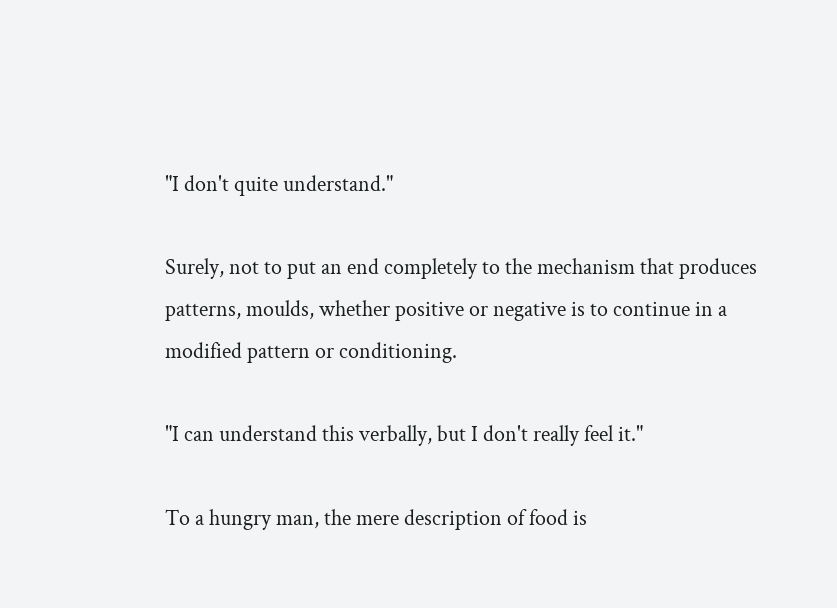"I don't quite understand."

Surely, not to put an end completely to the mechanism that produces patterns, moulds, whether positive or negative is to continue in a modified pattern or conditioning.

"I can understand this verbally, but I don't really feel it."

To a hungry man, the mere description of food is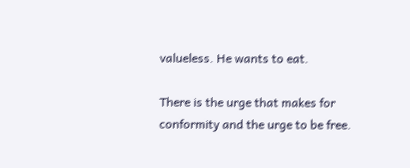valueless. He wants to eat.

There is the urge that makes for conformity and the urge to be free.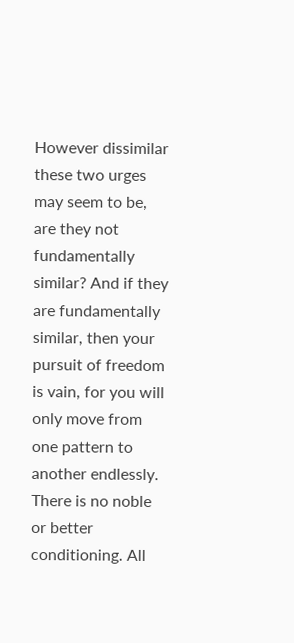However dissimilar these two urges may seem to be, are they not fundamentally similar? And if they are fundamentally similar, then your pursuit of freedom is vain, for you will only move from one pattern to another endlessly. There is no noble or better conditioning. All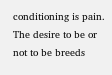conditioning is pain. The desire to be or not to be breeds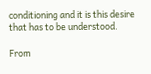conditioning and it is this desire that has to be understood.

From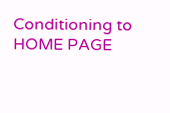Conditioning to HOME PAGE